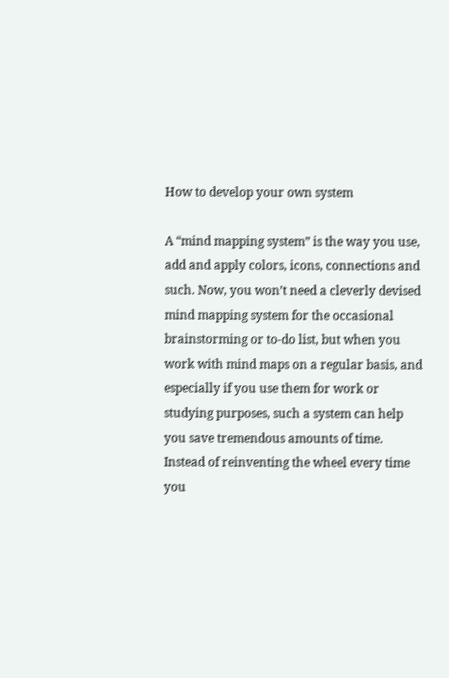How to develop your own system

A “mind mapping system” is the way you use, add and apply colors, icons, connections and such. Now, you won’t need a cleverly devised mind mapping system for the occasional brainstorming or to-do list, but when you work with mind maps on a regular basis, and especially if you use them for work or studying purposes, such a system can help you save tremendous amounts of time. Instead of reinventing the wheel every time you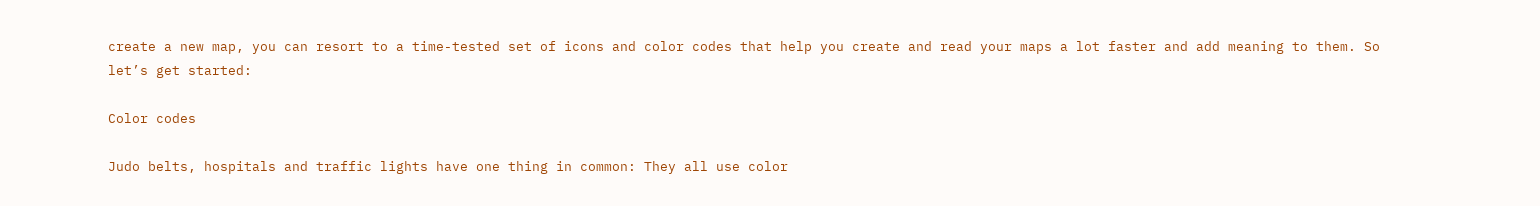create a new map, you can resort to a time-tested set of icons and color codes that help you create and read your maps a lot faster and add meaning to them. So let’s get started:

Color codes

Judo belts, hospitals and traffic lights have one thing in common: They all use color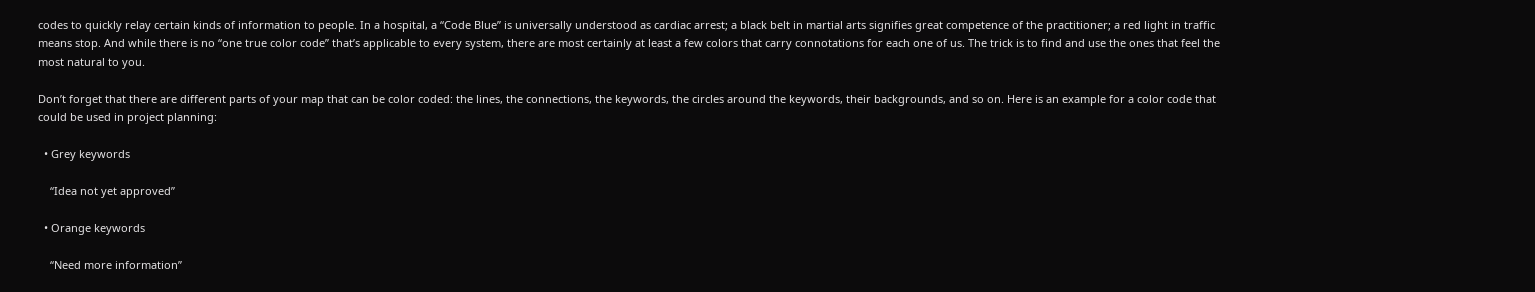codes to quickly relay certain kinds of information to people. In a hospital, a “Code Blue” is universally understood as cardiac arrest; a black belt in martial arts signifies great competence of the practitioner; a red light in traffic means stop. And while there is no “one true color code” that’s applicable to every system, there are most certainly at least a few colors that carry connotations for each one of us. The trick is to find and use the ones that feel the most natural to you.

Don’t forget that there are different parts of your map that can be color coded: the lines, the connections, the keywords, the circles around the keywords, their backgrounds, and so on. Here is an example for a color code that could be used in project planning:

  • Grey keywords

    “Idea not yet approved”

  • Orange keywords

    “Need more information”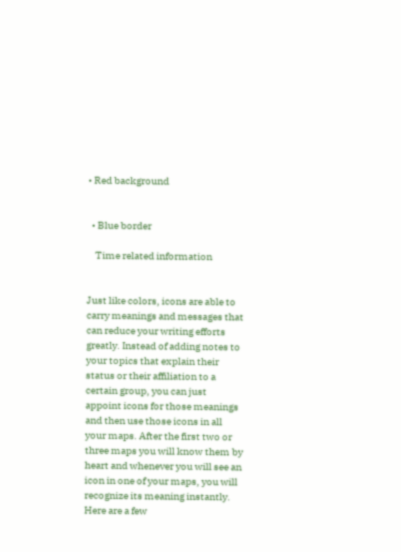• Red background


  • Blue border

    Time related information


Just like colors, icons are able to carry meanings and messages that can reduce your writing efforts greatly. Instead of adding notes to your topics that explain their status or their affiliation to a certain group, you can just appoint icons for those meanings and then use those icons in all your maps. After the first two or three maps you will know them by heart and whenever you will see an icon in one of your maps, you will recognize its meaning instantly. Here are a few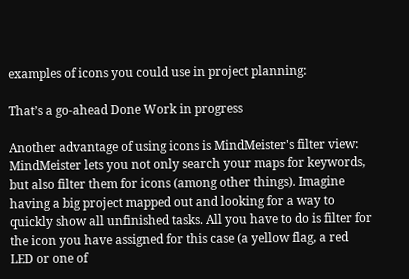examples of icons you could use in project planning:

That’s a go-ahead Done Work in progress

Another advantage of using icons is MindMeister's filter view: MindMeister lets you not only search your maps for keywords, but also filter them for icons (among other things). Imagine having a big project mapped out and looking for a way to quickly show all unfinished tasks. All you have to do is filter for the icon you have assigned for this case (a yellow flag, a red LED or one of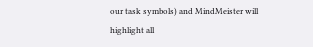our task symbols) and MindMeister will highlight all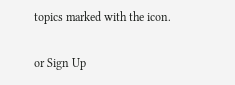topics marked with the icon.

or Sign Up